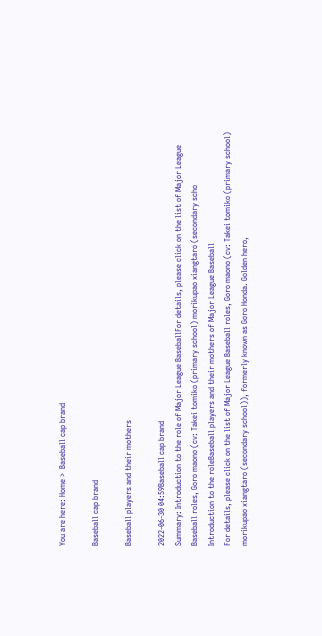You are here: Home >  Baseball cap brand

Baseball cap brand

Baseball players and their mothers

2022-06-30 04:59Baseball cap brand
Summary: Introduction to the role of Major League BaseballFor details, please click on the list of Major League Baseball roles, Goro maono (cv: Takei tomiko (primary school) morikupao xiangtaro (secondary scho
Introduction to the roleBaseball players and their mothers of Major League Baseball
For details, please click on the list of Major League Baseball roles, Goro maono (cv: Takei tomiko (primary school) morikupao xiangtaro (secondary school)), formerly known as Goro Honda. Golden hero,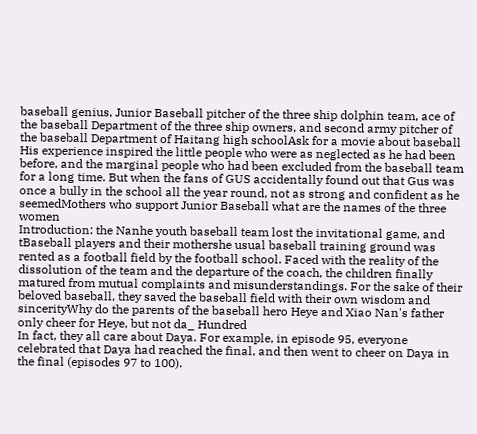baseball genius, Junior Baseball pitcher of the three ship dolphin team, ace of the baseball Department of the three ship owners, and second army pitcher of the baseball Department of Haitang high schoolAsk for a movie about baseball
His experience inspired the little people who were as neglected as he had been before, and the marginal people who had been excluded from the baseball team for a long time. But when the fans of GUS accidentally found out that Gus was once a bully in the school all the year round, not as strong and confident as he seemedMothers who support Junior Baseball what are the names of the three women
Introduction: the Nanhe youth baseball team lost the invitational game, and tBaseball players and their mothershe usual baseball training ground was rented as a football field by the football school. Faced with the reality of the dissolution of the team and the departure of the coach, the children finally matured from mutual complaints and misunderstandings. For the sake of their beloved baseball, they saved the baseball field with their own wisdom and sincerityWhy do the parents of the baseball hero Heye and Xiao Nan's father only cheer for Heye, but not da_ Hundred
In fact, they all care about Daya. For example, in episode 95, everyone celebrated that Daya had reached the final, and then went to cheer on Daya in the final (episodes 97 to 100).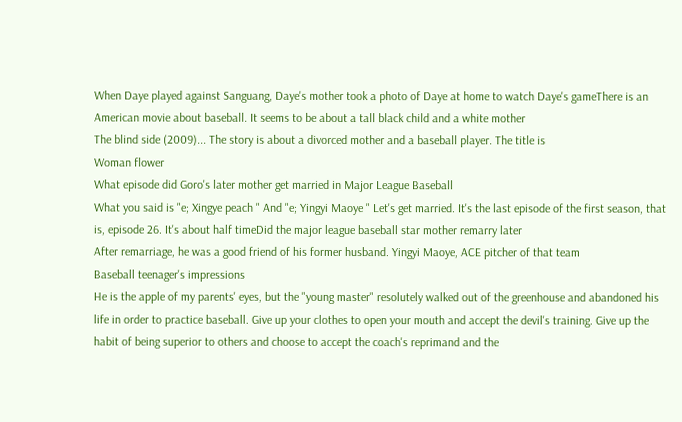When Daye played against Sanguang, Daye's mother took a photo of Daye at home to watch Daye's gameThere is an American movie about baseball. It seems to be about a tall black child and a white mother
The blind side (2009)... The story is about a divorced mother and a baseball player. The title is
Woman flower
What episode did Goro's later mother get married in Major League Baseball
What you said is "e; Xingye peach " And "e; Yingyi Maoye " Let's get married. It's the last episode of the first season, that is, episode 26. It's about half timeDid the major league baseball star mother remarry later
After remarriage, he was a good friend of his former husband. Yingyi Maoye, ACE pitcher of that team
Baseball teenager's impressions
He is the apple of my parents' eyes, but the "young master" resolutely walked out of the greenhouse and abandoned his life in order to practice baseball. Give up your clothes to open your mouth and accept the devil's training. Give up the habit of being superior to others and choose to accept the coach's reprimand and the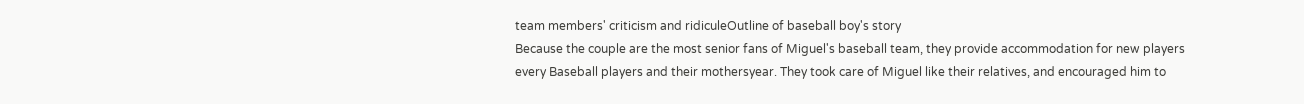team members' criticism and ridiculeOutline of baseball boy's story
Because the couple are the most senior fans of Miguel's baseball team, they provide accommodation for new players every Baseball players and their mothersyear. They took care of Miguel like their relatives, and encouraged him to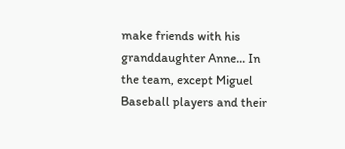make friends with his granddaughter Anne... In the team, except Miguel
Baseball players and their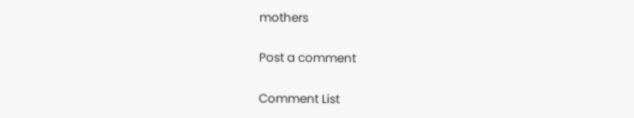mothers

Post a comment

Comment List